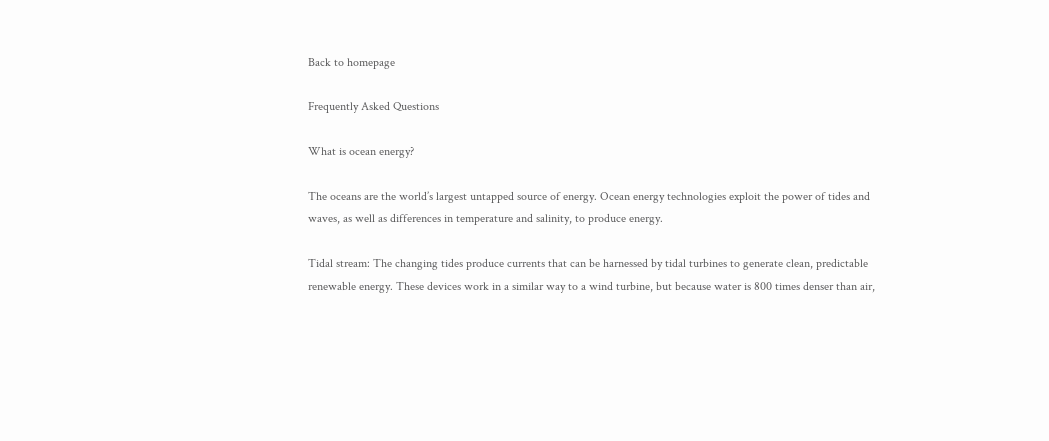Back to homepage

Frequently Asked Questions

What is ocean energy?

The oceans are the world’s largest untapped source of energy. Ocean energy technologies exploit the power of tides and waves, as well as differences in temperature and salinity, to produce energy.

Tidal stream: The changing tides produce currents that can be harnessed by tidal turbines to generate clean, predictable renewable energy. These devices work in a similar way to a wind turbine, but because water is 800 times denser than air,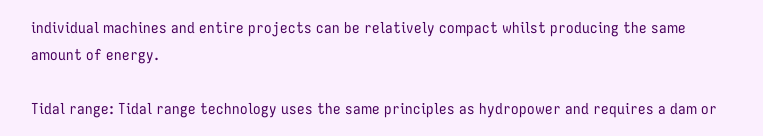individual machines and entire projects can be relatively compact whilst producing the same amount of energy.

Tidal range: Tidal range technology uses the same principles as hydropower and requires a dam or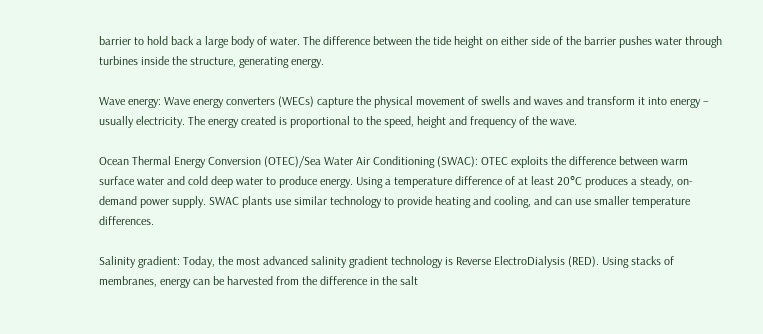barrier to hold back a large body of water. The difference between the tide height on either side of the barrier pushes water through turbines inside the structure, generating energy.

Wave energy: Wave energy converters (WECs) capture the physical movement of swells and waves and transform it into energy – usually electricity. The energy created is proportional to the speed, height and frequency of the wave.

Ocean Thermal Energy Conversion (OTEC)/Sea Water Air Conditioning (SWAC): OTEC exploits the difference between warm surface water and cold deep water to produce energy. Using a temperature difference of at least 20°C produces a steady, on-demand power supply. SWAC plants use similar technology to provide heating and cooling, and can use smaller temperature differences.

Salinity gradient: Today, the most advanced salinity gradient technology is Reverse ElectroDialysis (RED). Using stacks of membranes, energy can be harvested from the difference in the salt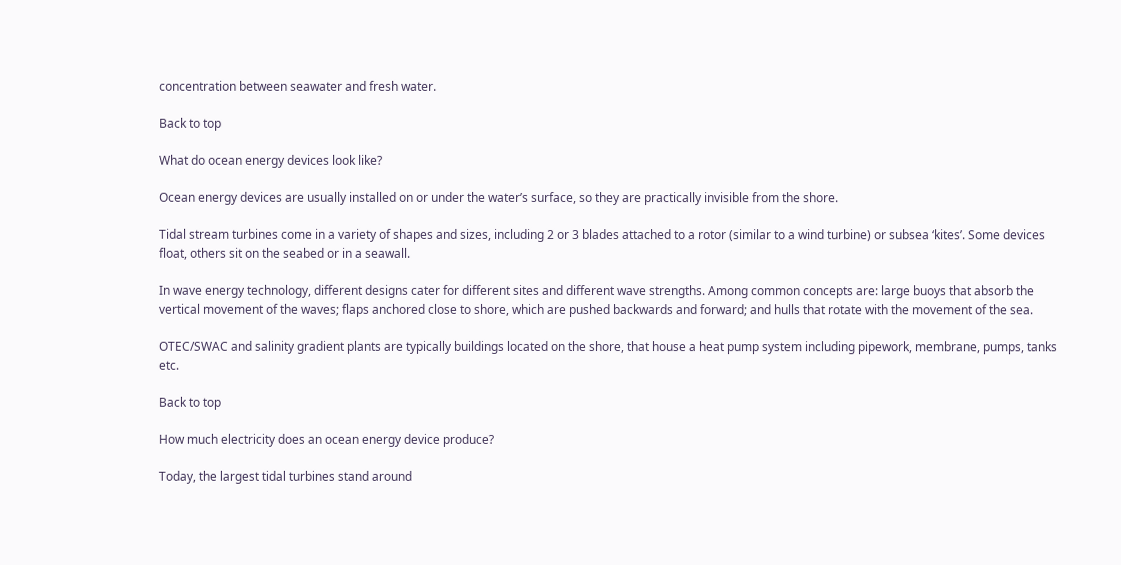concentration between seawater and fresh water.

Back to top

What do ocean energy devices look like?

Ocean energy devices are usually installed on or under the water’s surface, so they are practically invisible from the shore.

Tidal stream turbines come in a variety of shapes and sizes, including 2 or 3 blades attached to a rotor (similar to a wind turbine) or subsea ‘kites’. Some devices float, others sit on the seabed or in a seawall.

In wave energy technology, different designs cater for different sites and different wave strengths. Among common concepts are: large buoys that absorb the vertical movement of the waves; flaps anchored close to shore, which are pushed backwards and forward; and hulls that rotate with the movement of the sea.

OTEC/SWAC and salinity gradient plants are typically buildings located on the shore, that house a heat pump system including pipework, membrane, pumps, tanks etc.

Back to top

How much electricity does an ocean energy device produce?

Today, the largest tidal turbines stand around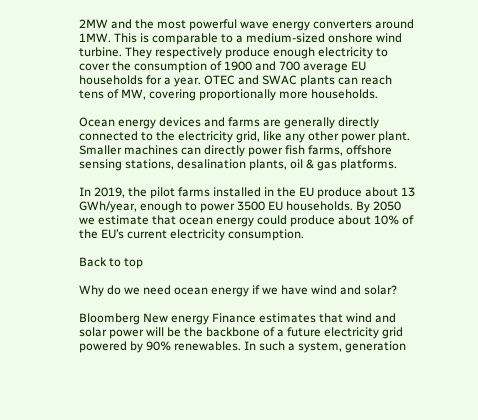2MW and the most powerful wave energy converters around 1MW. This is comparable to a medium-sized onshore wind turbine. They respectively produce enough electricity to cover the consumption of 1900 and 700 average EU households for a year. OTEC and SWAC plants can reach tens of MW, covering proportionally more households.

Ocean energy devices and farms are generally directly connected to the electricity grid, like any other power plant. Smaller machines can directly power fish farms, offshore sensing stations, desalination plants, oil & gas platforms.

In 2019, the pilot farms installed in the EU produce about 13 GWh/year, enough to power 3500 EU households. By 2050 we estimate that ocean energy could produce about 10% of the EU’s current electricity consumption.

Back to top

Why do we need ocean energy if we have wind and solar?

Bloomberg New energy Finance estimates that wind and solar power will be the backbone of a future electricity grid powered by 90% renewables. In such a system, generation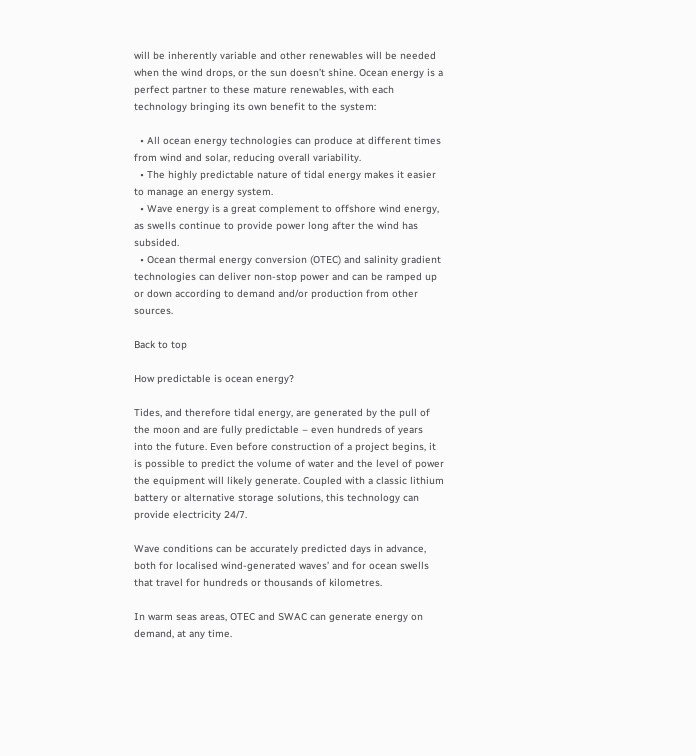will be inherently variable and other renewables will be needed when the wind drops, or the sun doesn’t shine. Ocean energy is a perfect partner to these mature renewables, with each technology bringing its own benefit to the system:

  • All ocean energy technologies can produce at different times from wind and solar, reducing overall variability.
  • The highly predictable nature of tidal energy makes it easier to manage an energy system.
  • Wave energy is a great complement to offshore wind energy, as swells continue to provide power long after the wind has subsided.
  • Ocean thermal energy conversion (OTEC) and salinity gradient technologies can deliver non-stop power and can be ramped up or down according to demand and/or production from other sources.

Back to top

How predictable is ocean energy?

Tides, and therefore tidal energy, are generated by the pull of the moon and are fully predictable – even hundreds of years into the future. Even before construction of a project begins, it is possible to predict the volume of water and the level of power the equipment will likely generate. Coupled with a classic lithium battery or alternative storage solutions, this technology can provide electricity 24/7.

Wave conditions can be accurately predicted days in advance, both for localised wind-generated waves’ and for ocean swells that travel for hundreds or thousands of kilometres.

In warm seas areas, OTEC and SWAC can generate energy on demand, at any time.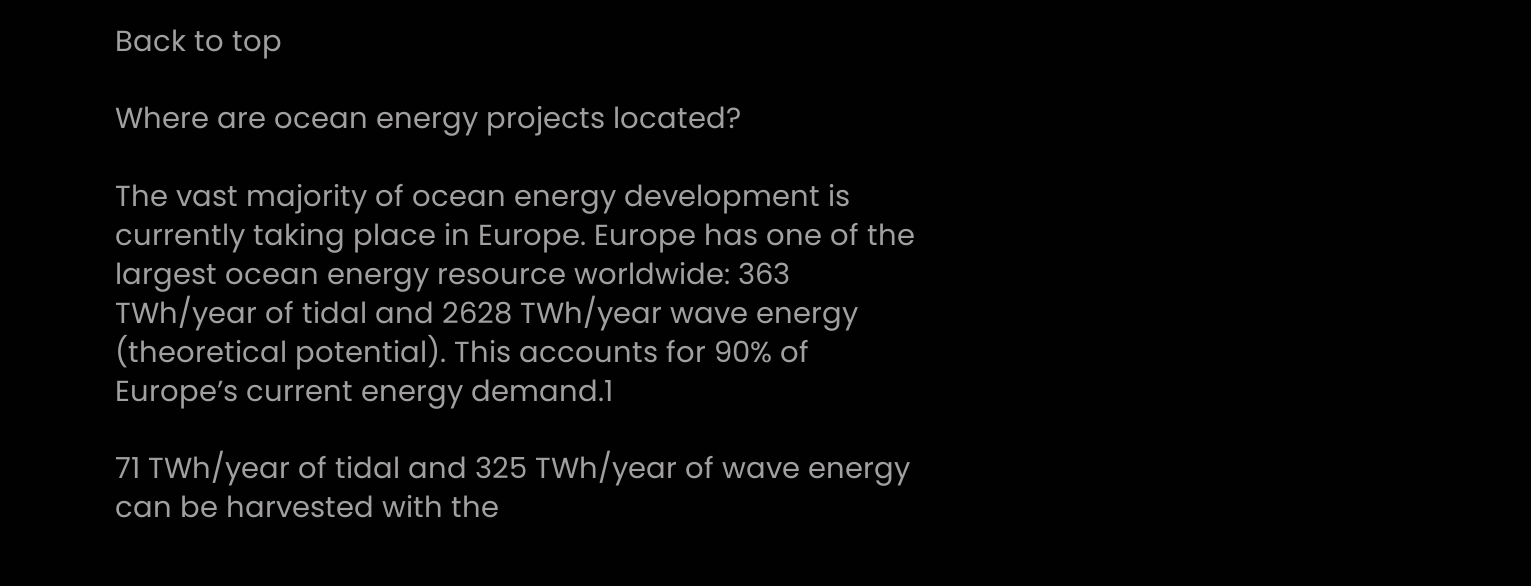Back to top

Where are ocean energy projects located?

The vast majority of ocean energy development is currently taking place in Europe. Europe has one of the largest ocean energy resource worldwide: 363 TWh/year of tidal and 2628 TWh/year wave energy (theoretical potential). This accounts for 90% of Europe’s current energy demand.1

71 TWh/year of tidal and 325 TWh/year of wave energy can be harvested with the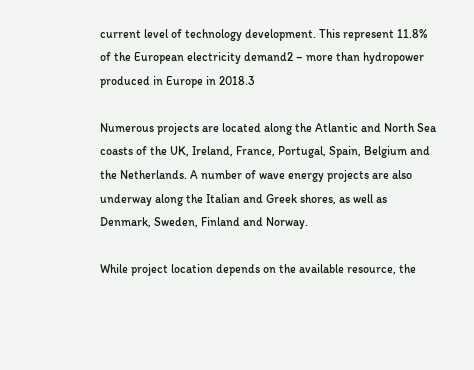current level of technology development. This represent 11.8% of the European electricity demand2 – more than hydropower produced in Europe in 2018.3

Numerous projects are located along the Atlantic and North Sea coasts of the UK, Ireland, France, Portugal, Spain, Belgium and the Netherlands. A number of wave energy projects are also underway along the Italian and Greek shores, as well as Denmark, Sweden, Finland and Norway.

While project location depends on the available resource, the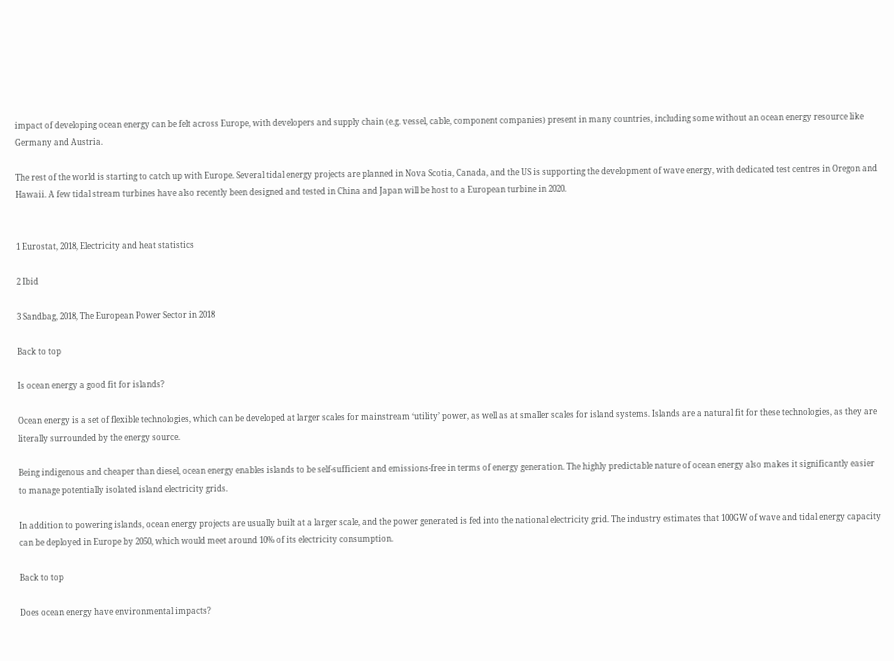impact of developing ocean energy can be felt across Europe, with developers and supply chain (e.g. vessel, cable, component companies) present in many countries, including some without an ocean energy resource like Germany and Austria.

The rest of the world is starting to catch up with Europe. Several tidal energy projects are planned in Nova Scotia, Canada, and the US is supporting the development of wave energy, with dedicated test centres in Oregon and Hawaii. A few tidal stream turbines have also recently been designed and tested in China and Japan will be host to a European turbine in 2020.


1 Eurostat, 2018, Electricity and heat statistics

2 Ibid

3 Sandbag, 2018, The European Power Sector in 2018

Back to top

Is ocean energy a good fit for islands?

Ocean energy is a set of flexible technologies, which can be developed at larger scales for mainstream ‘utility’ power, as well as at smaller scales for island systems. Islands are a natural fit for these technologies, as they are literally surrounded by the energy source.

Being indigenous and cheaper than diesel, ocean energy enables islands to be self-sufficient and emissions-free in terms of energy generation. The highly predictable nature of ocean energy also makes it significantly easier to manage potentially isolated island electricity grids.

In addition to powering islands, ocean energy projects are usually built at a larger scale, and the power generated is fed into the national electricity grid. The industry estimates that 100GW of wave and tidal energy capacity can be deployed in Europe by 2050, which would meet around 10% of its electricity consumption.

Back to top

Does ocean energy have environmental impacts?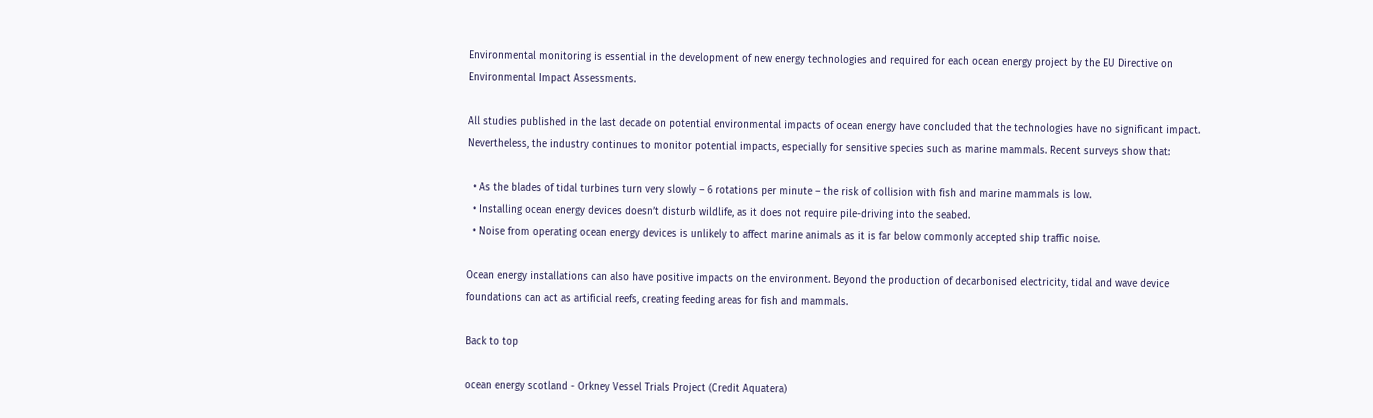Environmental monitoring is essential in the development of new energy technologies and required for each ocean energy project by the EU Directive on Environmental Impact Assessments.

All studies published in the last decade on potential environmental impacts of ocean energy have concluded that the technologies have no significant impact. Nevertheless, the industry continues to monitor potential impacts, especially for sensitive species such as marine mammals. Recent surveys show that:

  • As the blades of tidal turbines turn very slowly – 6 rotations per minute – the risk of collision with fish and marine mammals is low.
  • Installing ocean energy devices doesn’t disturb wildlife, as it does not require pile-driving into the seabed.
  • Noise from operating ocean energy devices is unlikely to affect marine animals as it is far below commonly accepted ship traffic noise.

Ocean energy installations can also have positive impacts on the environment. Beyond the production of decarbonised electricity, tidal and wave device foundations can act as artificial reefs, creating feeding areas for fish and mammals.

Back to top

ocean energy scotland - Orkney Vessel Trials Project (Credit Aquatera)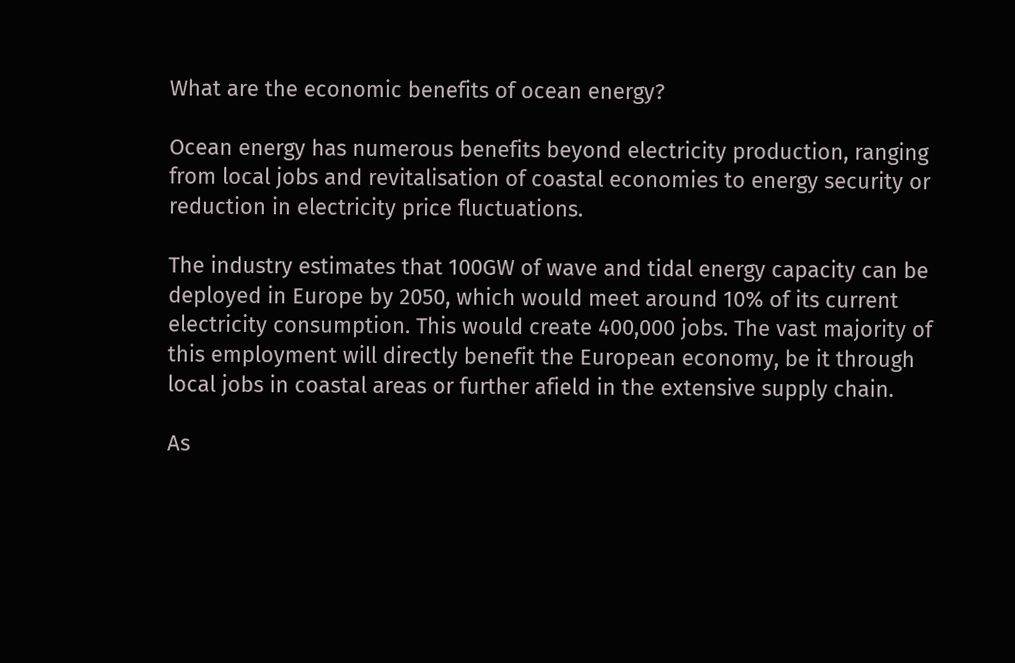What are the economic benefits of ocean energy?

Ocean energy has numerous benefits beyond electricity production, ranging from local jobs and revitalisation of coastal economies to energy security or reduction in electricity price fluctuations.

The industry estimates that 100GW of wave and tidal energy capacity can be deployed in Europe by 2050, which would meet around 10% of its current electricity consumption. This would create 400,000 jobs. The vast majority of this employment will directly benefit the European economy, be it through local jobs in coastal areas or further afield in the extensive supply chain.

As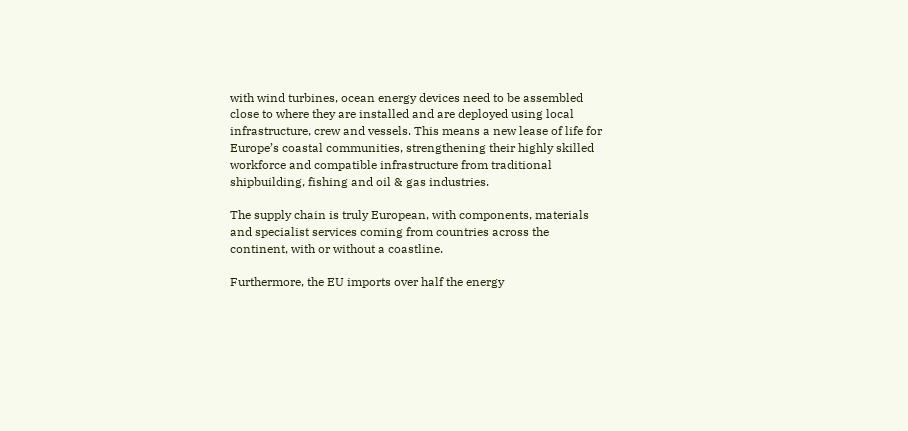with wind turbines, ocean energy devices need to be assembled close to where they are installed and are deployed using local infrastructure, crew and vessels. This means a new lease of life for Europe’s coastal communities, strengthening their highly skilled workforce and compatible infrastructure from traditional shipbuilding, fishing and oil & gas industries.

The supply chain is truly European, with components, materials and specialist services coming from countries across the continent, with or without a coastline.

Furthermore, the EU imports over half the energy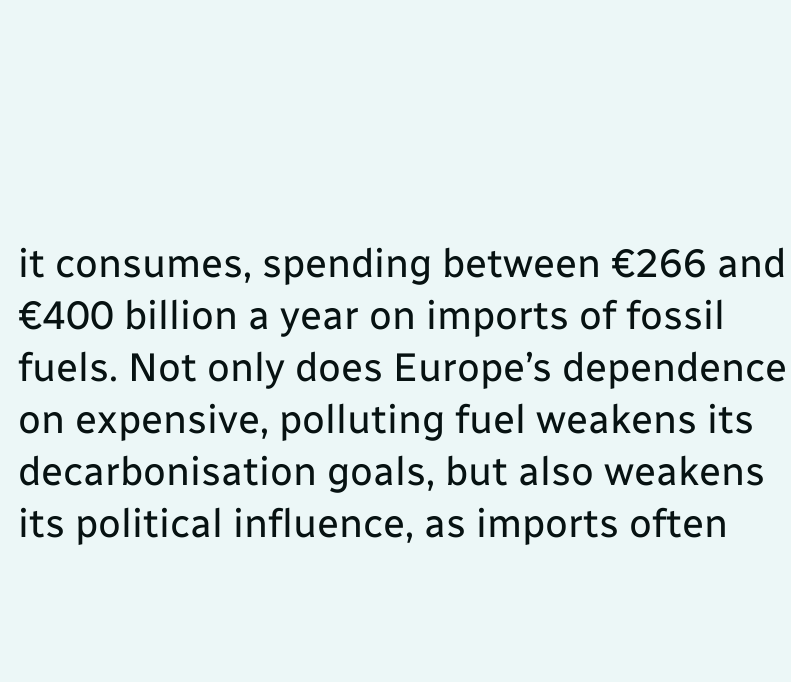it consumes, spending between €266 and €400 billion a year on imports of fossil fuels. Not only does Europe’s dependence on expensive, polluting fuel weakens its decarbonisation goals, but also weakens its political influence, as imports often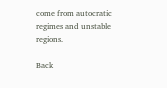come from autocratic regimes and unstable regions.

Back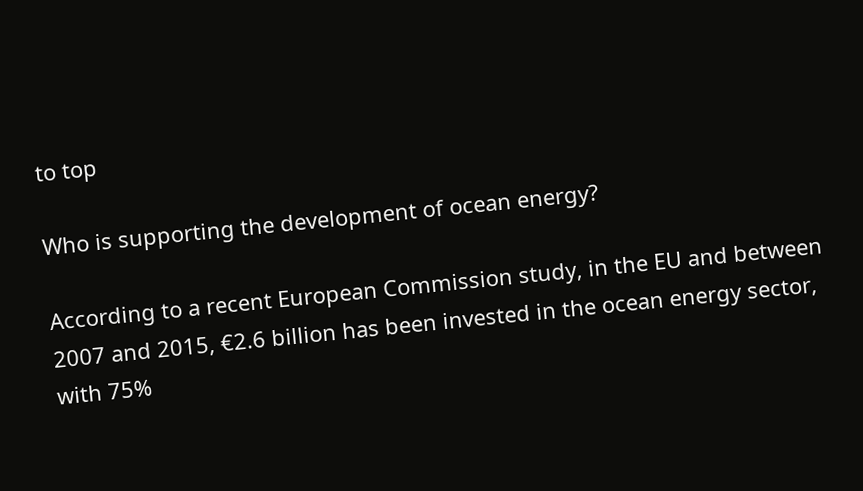to top

Who is supporting the development of ocean energy?

According to a recent European Commission study, in the EU and between 2007 and 2015, €2.6 billion has been invested in the ocean energy sector, with 75%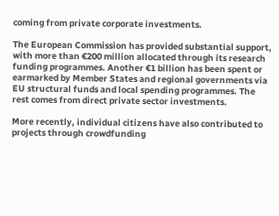coming from private corporate investments.

The European Commission has provided substantial support, with more than €200 million allocated through its research funding programmes. Another €1 billion has been spent or earmarked by Member States and regional governments via EU structural funds and local spending programmes. The rest comes from direct private sector investments.

More recently, individual citizens have also contributed to projects through crowdfunding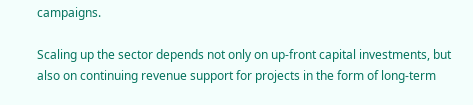campaigns.

Scaling up the sector depends not only on up-front capital investments, but also on continuing revenue support for projects in the form of long-term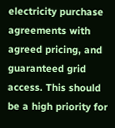electricity purchase agreements with agreed pricing, and guaranteed grid access. This should be a high priority for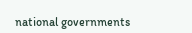national governments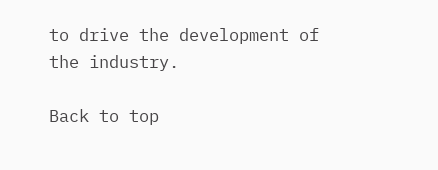to drive the development of the industry.

Back to top